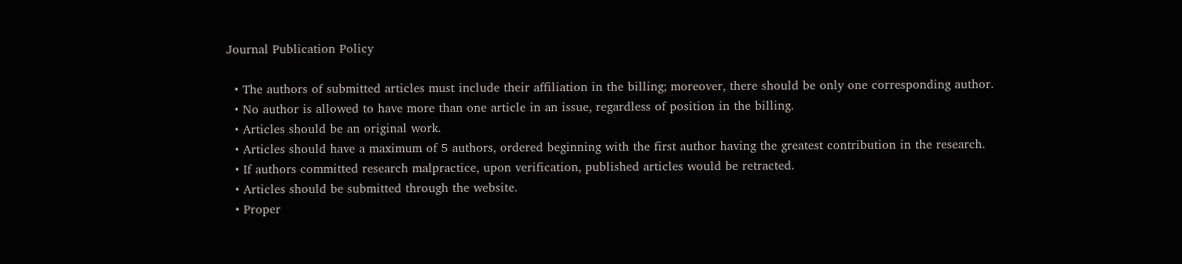Journal Publication Policy

  • The authors of submitted articles must include their affiliation in the billing; moreover, there should be only one corresponding author.
  • No author is allowed to have more than one article in an issue, regardless of position in the billing.
  • Articles should be an original work.
  • Articles should have a maximum of 5 authors, ordered beginning with the first author having the greatest contribution in the research.
  • If authors committed research malpractice, upon verification, published articles would be retracted.
  • Articles should be submitted through the website.
  • Proper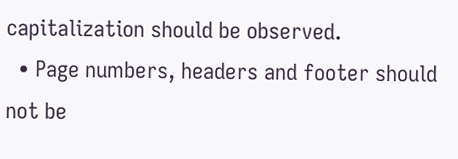capitalization should be observed.
  • Page numbers, headers and footer should not be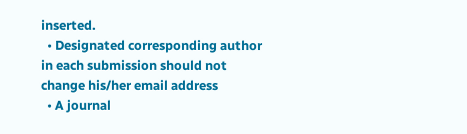inserted.
  • Designated corresponding author in each submission should not change his/her email address
  • A journal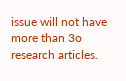issue will not have more than 3o research articles.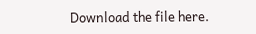Download the file here.